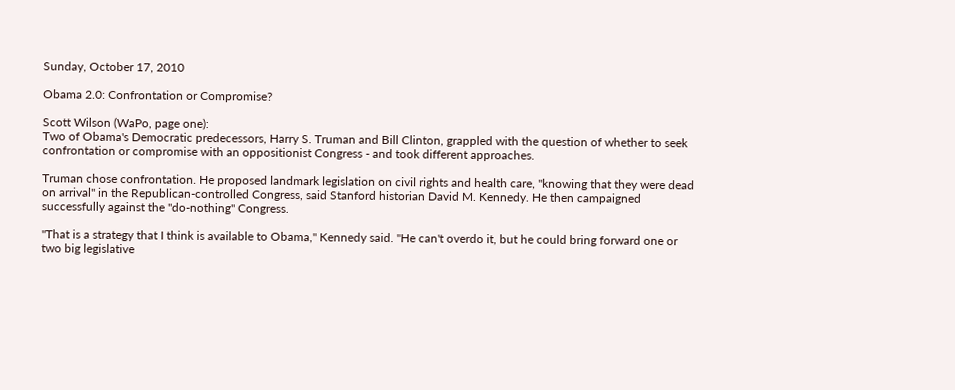Sunday, October 17, 2010

Obama 2.0: Confrontation or Compromise?

Scott Wilson (WaPo, page one):
Two of Obama's Democratic predecessors, Harry S. Truman and Bill Clinton, grappled with the question of whether to seek confrontation or compromise with an oppositionist Congress - and took different approaches.

Truman chose confrontation. He proposed landmark legislation on civil rights and health care, "knowing that they were dead on arrival" in the Republican-controlled Congress, said Stanford historian David M. Kennedy. He then campaigned successfully against the "do-nothing" Congress.

"That is a strategy that I think is available to Obama," Kennedy said. "He can't overdo it, but he could bring forward one or two big legislative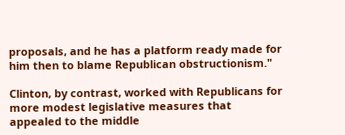proposals, and he has a platform ready made for him then to blame Republican obstructionism."

Clinton, by contrast, worked with Republicans for more modest legislative measures that appealed to the middle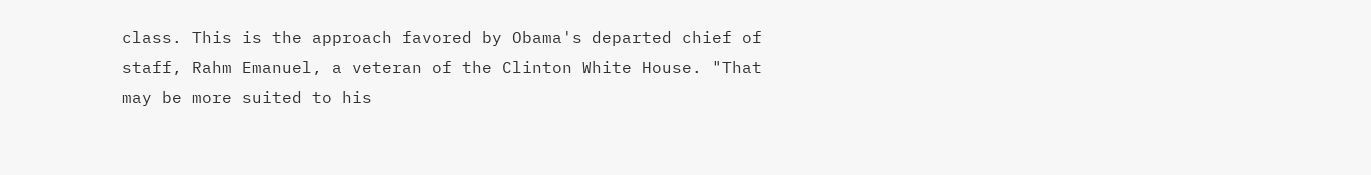class. This is the approach favored by Obama's departed chief of staff, Rahm Emanuel, a veteran of the Clinton White House. "That may be more suited to his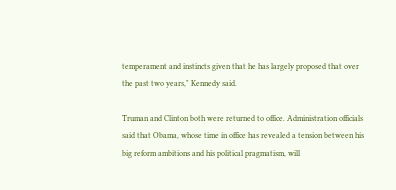temperament and instincts given that he has largely proposed that over the past two years," Kennedy said.

Truman and Clinton both were returned to office. Administration officials said that Obama, whose time in office has revealed a tension between his big reform ambitions and his political pragmatism, will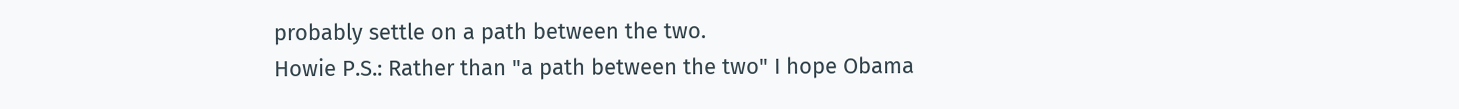probably settle on a path between the two.
Howie P.S.: Rather than "a path between the two" I hope Obama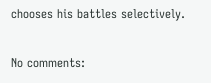chooses his battles selectively.

No comments: